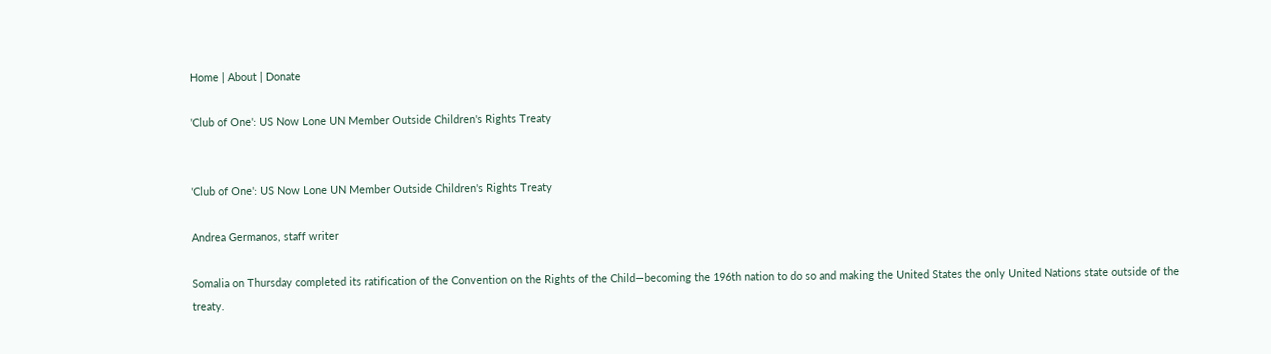Home | About | Donate

'Club of One': US Now Lone UN Member Outside Children's Rights Treaty


'Club of One': US Now Lone UN Member Outside Children's Rights Treaty

Andrea Germanos, staff writer

Somalia on Thursday completed its ratification of the Convention on the Rights of the Child—becoming the 196th nation to do so and making the United States the only United Nations state outside of the treaty.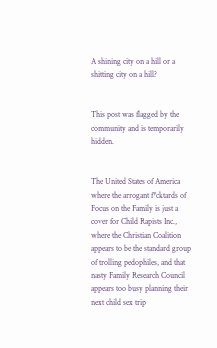A shining city on a hill or a shitting city on a hill?


This post was flagged by the community and is temporarily hidden.


The United States of America where the arrogant f*cktards of Focus on the Family is just a cover for Child Rapists Inc., where the Christian Coalition appears to be the standard group of trolling pedophiles, and that nasty Family Research Council appears too busy planning their next child sex trip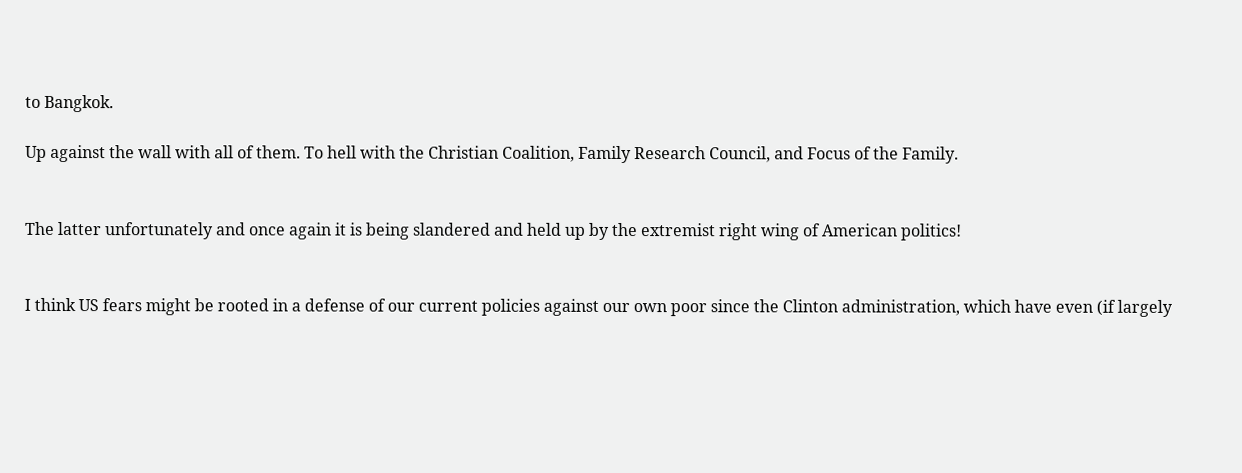to Bangkok.

Up against the wall with all of them. To hell with the Christian Coalition, Family Research Council, and Focus of the Family.


The latter unfortunately and once again it is being slandered and held up by the extremist right wing of American politics!


I think US fears might be rooted in a defense of our current policies against our own poor since the Clinton administration, which have even (if largely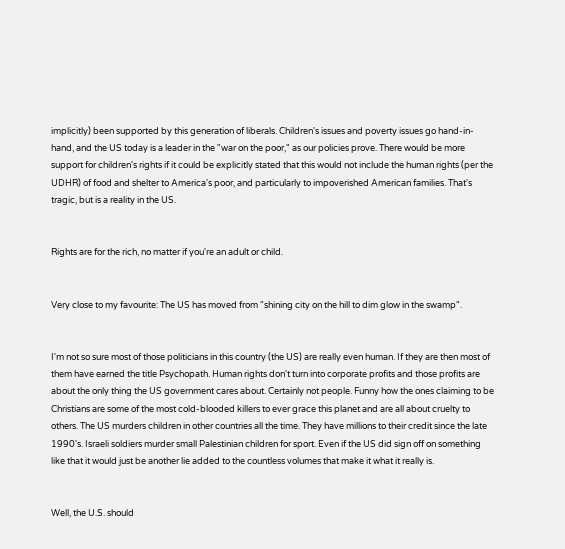implicitly) been supported by this generation of liberals. Children's issues and poverty issues go hand-in-hand, and the US today is a leader in the "war on the poor," as our policies prove. There would be more support for children's rights if it could be explicitly stated that this would not include the human rights (per the UDHR) of food and shelter to America's poor, and particularly to impoverished American families. That's tragic, but is a reality in the US.


Rights are for the rich, no matter if you're an adult or child.


Very close to my favourite: The US has moved from "shining city on the hill to dim glow in the swamp".


I'm not so sure most of those politicians in this country (the US) are really even human. If they are then most of them have earned the title Psychopath. Human rights don't turn into corporate profits and those profits are about the only thing the US government cares about. Certainly not people. Funny how the ones claiming to be Christians are some of the most cold-blooded killers to ever grace this planet and are all about cruelty to others. The US murders children in other countries all the time. They have millions to their credit since the late 1990's. Israeli soldiers murder small Palestinian children for sport. Even if the US did sign off on something like that it would just be another lie added to the countless volumes that make it what it really is.


Well, the U.S. should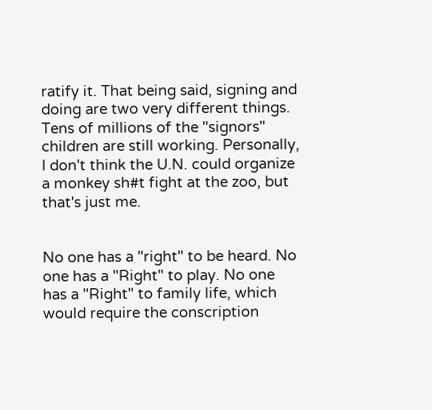ratify it. That being said, signing and doing are two very different things. Tens of millions of the "signors" children are still working. Personally, I don't think the U.N. could organize a monkey sh#t fight at the zoo, but that's just me.


No one has a "right" to be heard. No one has a "Right" to play. No one has a "Right" to family life, which would require the conscription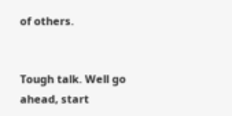of others.


Tough talk. Well go ahead, start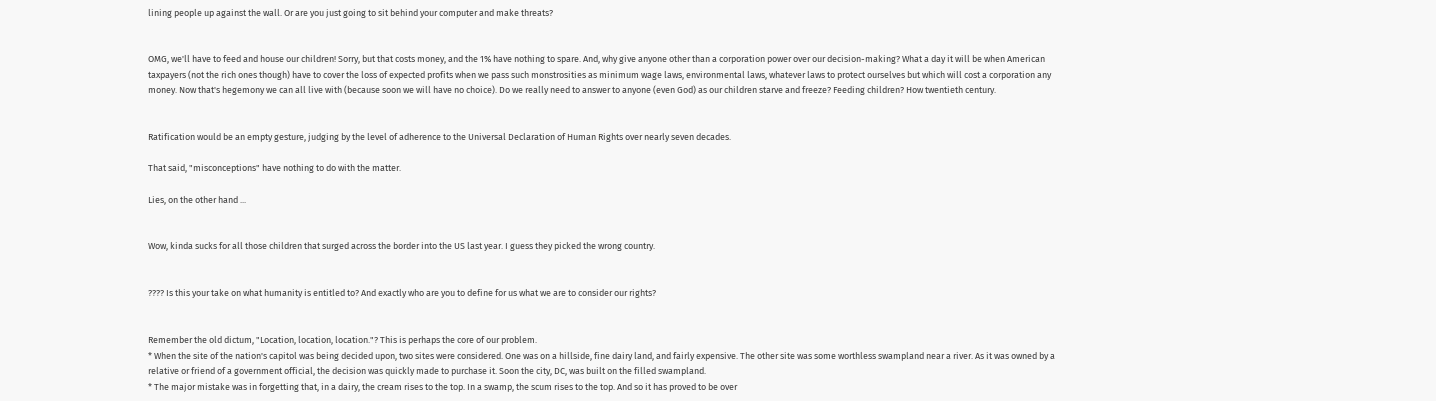lining people up against the wall. Or are you just going to sit behind your computer and make threats?


OMG, we'll have to feed and house our children! Sorry, but that costs money, and the 1% have nothing to spare. And, why give anyone other than a corporation power over our decision-making? What a day it will be when American taxpayers (not the rich ones though) have to cover the loss of expected profits when we pass such monstrosities as minimum wage laws, environmental laws, whatever laws to protect ourselves but which will cost a corporation any money. Now that's hegemony we can all live with (because soon we will have no choice). Do we really need to answer to anyone (even God) as our children starve and freeze? Feeding children? How twentieth century.


Ratification would be an empty gesture, judging by the level of adherence to the Universal Declaration of Human Rights over nearly seven decades.

That said, "misconceptions" have nothing to do with the matter.

Lies, on the other hand ...


Wow, kinda sucks for all those children that surged across the border into the US last year. I guess they picked the wrong country.


???? Is this your take on what humanity is entitled to? And exactly who are you to define for us what we are to consider our rights?


Remember the old dictum, "Location, location, location."? This is perhaps the core of our problem.
* When the site of the nation's capitol was being decided upon, two sites were considered. One was on a hillside, fine dairy land, and fairly expensive. The other site was some worthless swampland near a river. As it was owned by a relative or friend of a government official, the decision was quickly made to purchase it. Soon the city, DC, was built on the filled swampland.
* The major mistake was in forgetting that, in a dairy, the cream rises to the top. In a swamp, the scum rises to the top. And so it has proved to be over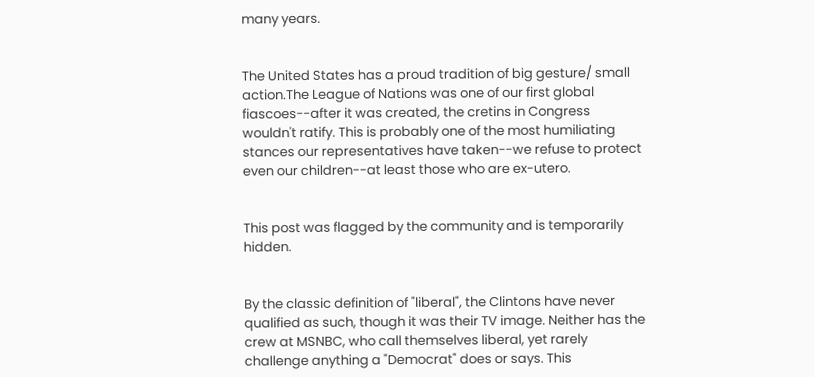many years.


The United States has a proud tradition of big gesture/ small action.The League of Nations was one of our first global fiascoes--after it was created, the cretins in Congress wouldn't ratify. This is probably one of the most humiliating stances our representatives have taken--we refuse to protect even our children--at least those who are ex-utero.


This post was flagged by the community and is temporarily hidden.


By the classic definition of "liberal", the Clintons have never qualified as such, though it was their TV image. Neither has the crew at MSNBC, who call themselves liberal, yet rarely challenge anything a "Democrat" does or says. This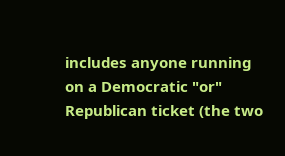includes anyone running on a Democratic "or" Republican ticket (the two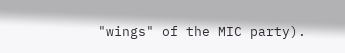"wings" of the MIC party).